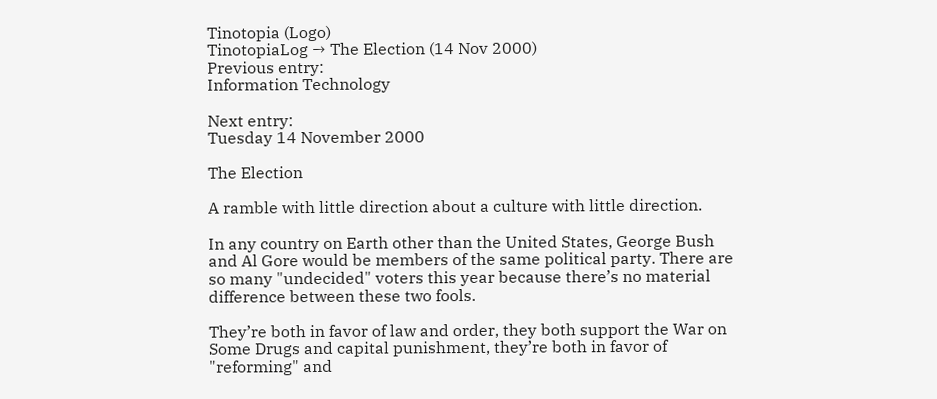Tinotopia (Logo)
TinotopiaLog → The Election (14 Nov 2000)
Previous entry:
Information Technology

Next entry:
Tuesday 14 November 2000

The Election

A ramble with little direction about a culture with little direction.

In any country on Earth other than the United States, George Bush and Al Gore would be members of the same political party. There are so many "undecided" voters this year because there’s no material difference between these two fools.

They’re both in favor of law and order, they both support the War on Some Drugs and capital punishment, they’re both in favor of "reforming" and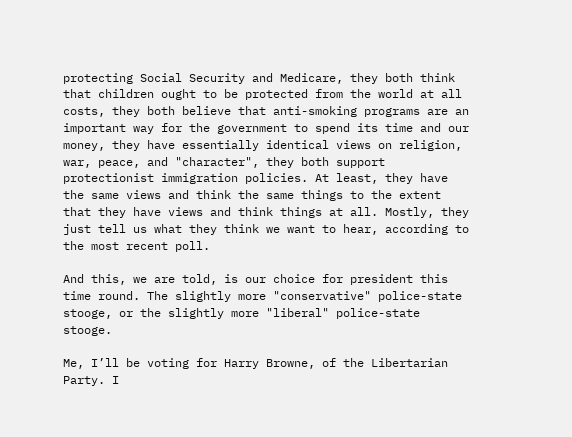protecting Social Security and Medicare, they both think that children ought to be protected from the world at all costs, they both believe that anti-smoking programs are an important way for the government to spend its time and our money, they have essentially identical views on religion, war, peace, and "character", they both support protectionist immigration policies. At least, they have the same views and think the same things to the extent that they have views and think things at all. Mostly, they just tell us what they think we want to hear, according to the most recent poll.

And this, we are told, is our choice for president this time round. The slightly more "conservative" police-state stooge, or the slightly more "liberal" police-state stooge.

Me, I’ll be voting for Harry Browne, of the Libertarian Party. I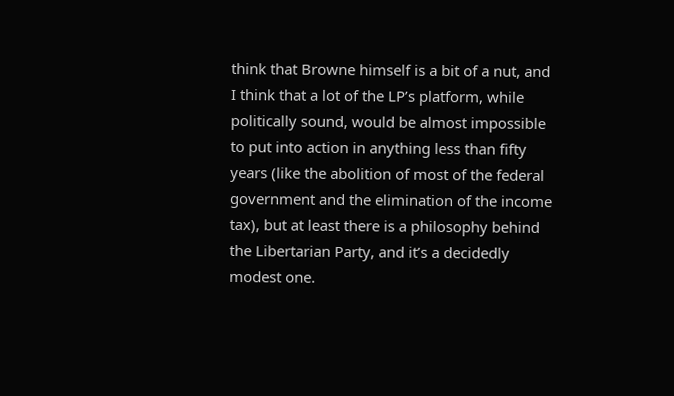think that Browne himself is a bit of a nut, and I think that a lot of the LP’s platform, while politically sound, would be almost impossible to put into action in anything less than fifty years (like the abolition of most of the federal government and the elimination of the income tax), but at least there is a philosophy behind the Libertarian Party, and it’s a decidedly modest one.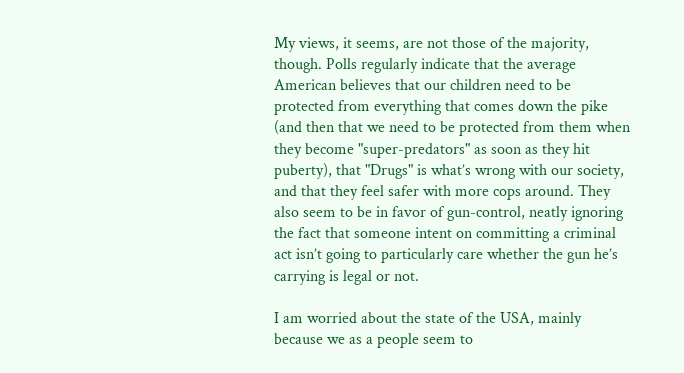My views, it seems, are not those of the majority, though. Polls regularly indicate that the average American believes that our children need to be protected from everything that comes down the pike (and then that we need to be protected from them when they become "super-predators" as soon as they hit puberty), that "Drugs" is what’s wrong with our society, and that they feel safer with more cops around. They also seem to be in favor of gun-control, neatly ignoring the fact that someone intent on committing a criminal act isn’t going to particularly care whether the gun he’s carrying is legal or not.

I am worried about the state of the USA, mainly because we as a people seem to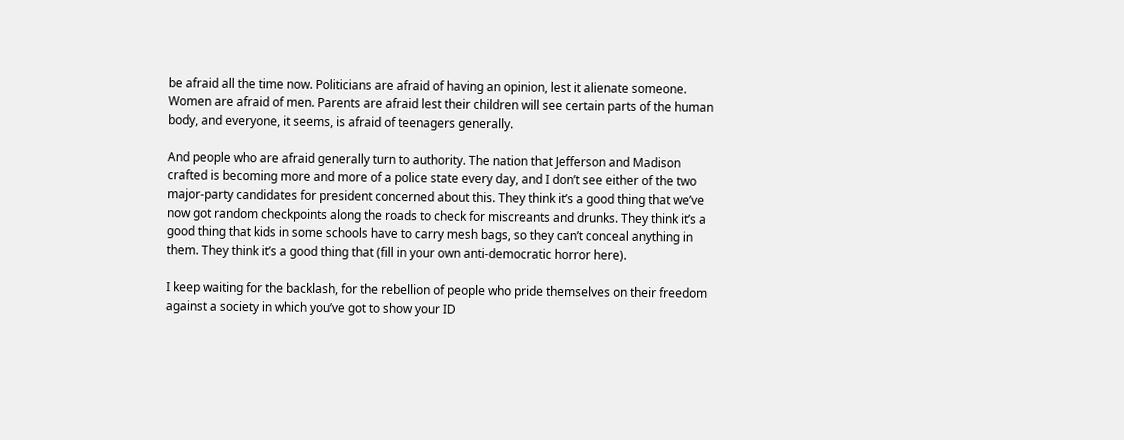be afraid all the time now. Politicians are afraid of having an opinion, lest it alienate someone. Women are afraid of men. Parents are afraid lest their children will see certain parts of the human body, and everyone, it seems, is afraid of teenagers generally.

And people who are afraid generally turn to authority. The nation that Jefferson and Madison crafted is becoming more and more of a police state every day, and I don’t see either of the two major-party candidates for president concerned about this. They think it’s a good thing that we’ve now got random checkpoints along the roads to check for miscreants and drunks. They think it’s a good thing that kids in some schools have to carry mesh bags, so they can’t conceal anything in them. They think it’s a good thing that (fill in your own anti-democratic horror here).

I keep waiting for the backlash, for the rebellion of people who pride themselves on their freedom against a society in which you’ve got to show your ID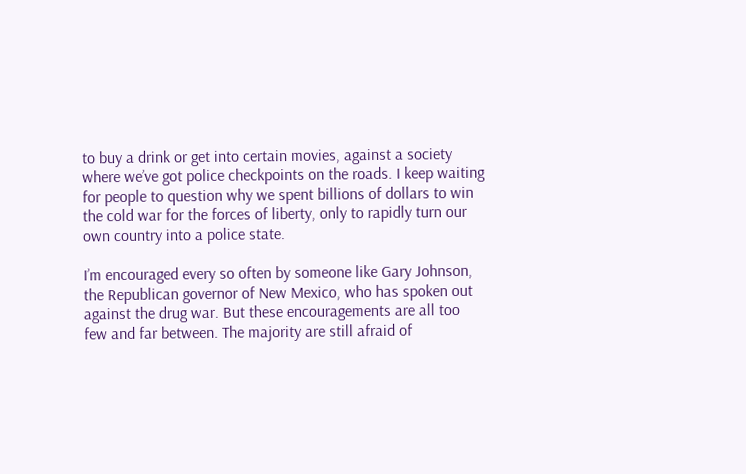to buy a drink or get into certain movies, against a society where we’ve got police checkpoints on the roads. I keep waiting for people to question why we spent billions of dollars to win the cold war for the forces of liberty, only to rapidly turn our own country into a police state.

I’m encouraged every so often by someone like Gary Johnson, the Republican governor of New Mexico, who has spoken out against the drug war. But these encouragements are all too few and far between. The majority are still afraid of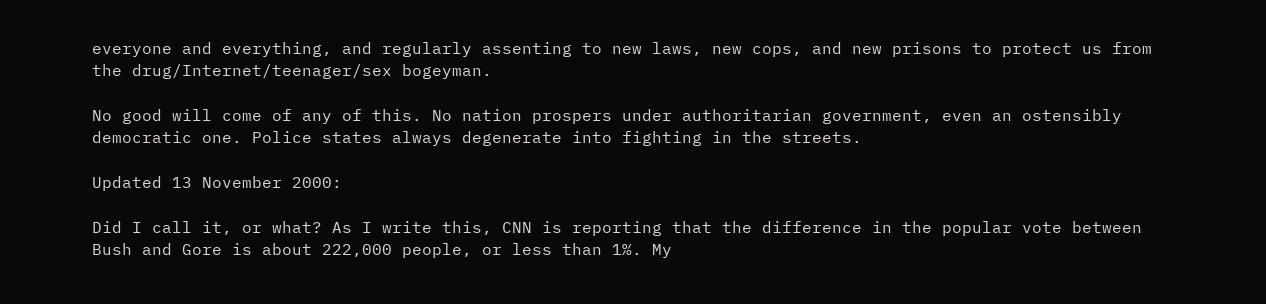everyone and everything, and regularly assenting to new laws, new cops, and new prisons to protect us from the drug/Internet/teenager/sex bogeyman.

No good will come of any of this. No nation prospers under authoritarian government, even an ostensibly democratic one. Police states always degenerate into fighting in the streets.

Updated 13 November 2000:

Did I call it, or what? As I write this, CNN is reporting that the difference in the popular vote between Bush and Gore is about 222,000 people, or less than 1%. My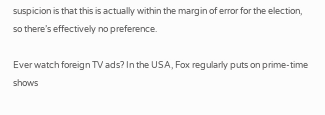suspicion is that this is actually within the margin of error for the election, so there’s effectively no preference.

Ever watch foreign TV ads? In the USA, Fox regularly puts on prime-time shows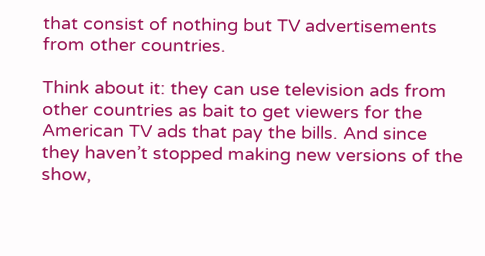that consist of nothing but TV advertisements from other countries.

Think about it: they can use television ads from other countries as bait to get viewers for the American TV ads that pay the bills. And since they haven’t stopped making new versions of the show,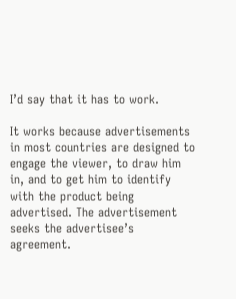I’d say that it has to work.

It works because advertisements in most countries are designed to engage the viewer, to draw him in, and to get him to identify with the product being advertised. The advertisement seeks the advertisee’s agreement.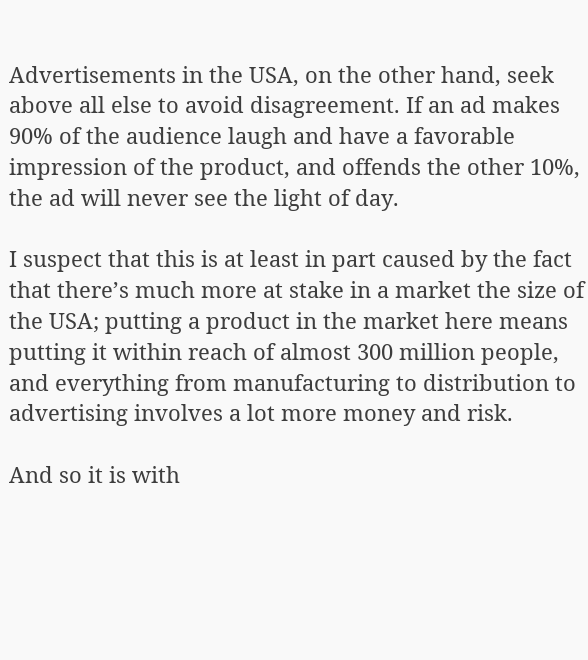Advertisements in the USA, on the other hand, seek above all else to avoid disagreement. If an ad makes 90% of the audience laugh and have a favorable impression of the product, and offends the other 10%, the ad will never see the light of day.

I suspect that this is at least in part caused by the fact that there’s much more at stake in a market the size of the USA; putting a product in the market here means putting it within reach of almost 300 million people, and everything from manufacturing to distribution to advertising involves a lot more money and risk.

And so it is with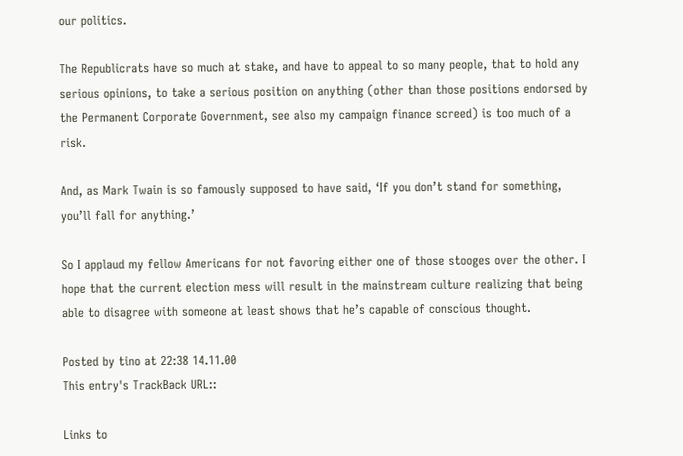our politics.

The Republicrats have so much at stake, and have to appeal to so many people, that to hold any serious opinions, to take a serious position on anything (other than those positions endorsed by the Permanent Corporate Government, see also my campaign finance screed) is too much of a risk.

And, as Mark Twain is so famously supposed to have said, ‘If you don’t stand for something, you’ll fall for anything.’

So I applaud my fellow Americans for not favoring either one of those stooges over the other. I hope that the current election mess will result in the mainstream culture realizing that being able to disagree with someone at least shows that he’s capable of conscious thought.

Posted by tino at 22:38 14.11.00
This entry's TrackBack URL::

Links to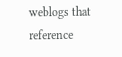weblogs that reference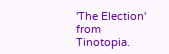'The Election' from Tinotopia.